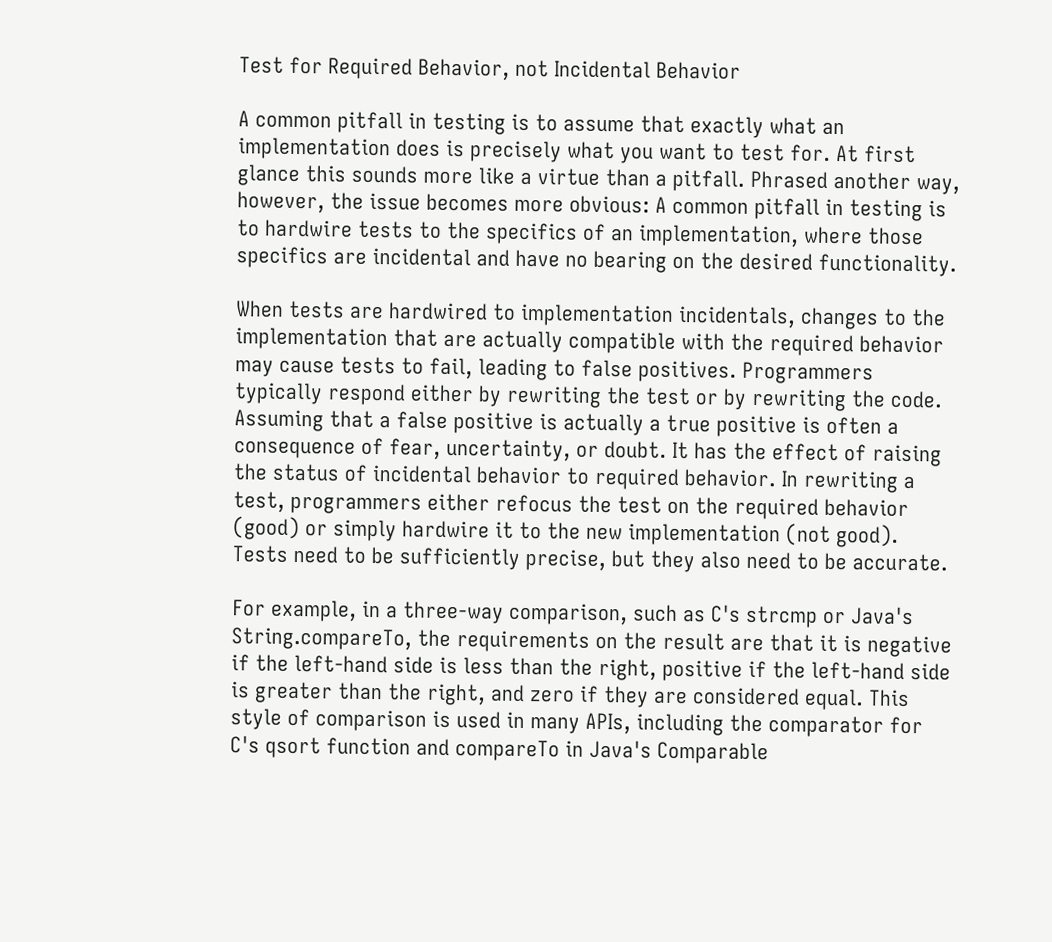Test for Required Behavior, not Incidental Behavior

A common pitfall in testing is to assume that exactly what an implementation does is precisely what you want to test for. At first glance this sounds more like a virtue than a pitfall. Phrased another way, however, the issue becomes more obvious: A common pitfall in testing is to hardwire tests to the specifics of an implementation, where those specifics are incidental and have no bearing on the desired functionality.

When tests are hardwired to implementation incidentals, changes to the implementation that are actually compatible with the required behavior may cause tests to fail, leading to false positives. Programmers typically respond either by rewriting the test or by rewriting the code. Assuming that a false positive is actually a true positive is often a consequence of fear, uncertainty, or doubt. It has the effect of raising the status of incidental behavior to required behavior. In rewriting a test, programmers either refocus the test on the required behavior (good) or simply hardwire it to the new implementation (not good). Tests need to be sufficiently precise, but they also need to be accurate.

For example, in a three-way comparison, such as C's strcmp or Java's String.compareTo, the requirements on the result are that it is negative if the left-hand side is less than the right, positive if the left-hand side is greater than the right, and zero if they are considered equal. This style of comparison is used in many APIs, including the comparator for C's qsort function and compareTo in Java's Comparable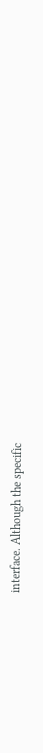interface. Although the specific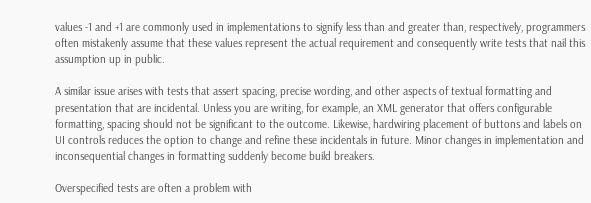values -1 and +1 are commonly used in implementations to signify less than and greater than, respectively, programmers often mistakenly assume that these values represent the actual requirement and consequently write tests that nail this assumption up in public.

A similar issue arises with tests that assert spacing, precise wording, and other aspects of textual formatting and presentation that are incidental. Unless you are writing, for example, an XML generator that offers configurable formatting, spacing should not be significant to the outcome. Likewise, hardwiring placement of buttons and labels on UI controls reduces the option to change and refine these incidentals in future. Minor changes in implementation and inconsequential changes in formatting suddenly become build breakers.

Overspecified tests are often a problem with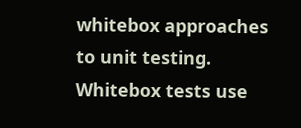whitebox approaches to unit testing. Whitebox tests use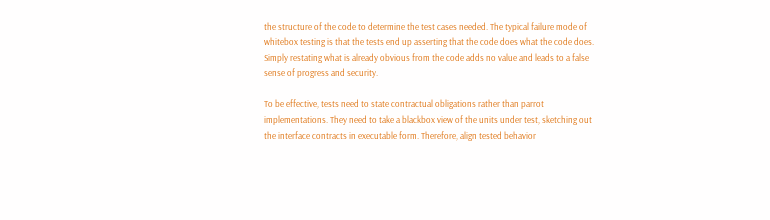the structure of the code to determine the test cases needed. The typical failure mode of whitebox testing is that the tests end up asserting that the code does what the code does. Simply restating what is already obvious from the code adds no value and leads to a false sense of progress and security.

To be effective, tests need to state contractual obligations rather than parrot implementations. They need to take a blackbox view of the units under test, sketching out the interface contracts in executable form. Therefore, align tested behavior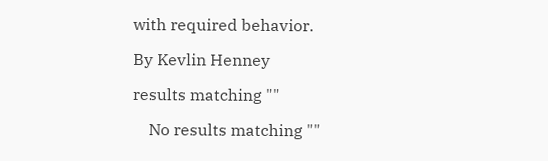with required behavior.

By Kevlin Henney

results matching ""

    No results matching ""